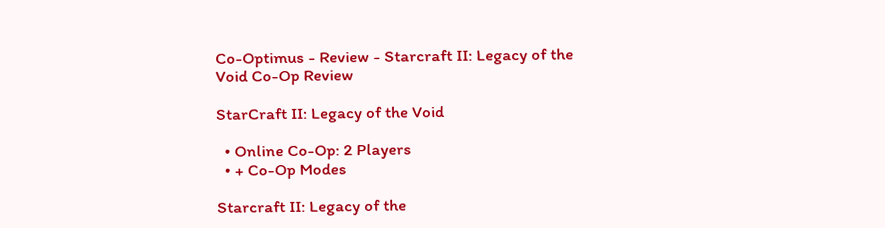Co-Optimus - Review - Starcraft II: Legacy of the Void Co-Op Review

StarCraft II: Legacy of the Void

  • Online Co-Op: 2 Players
  • + Co-Op Modes

Starcraft II: Legacy of the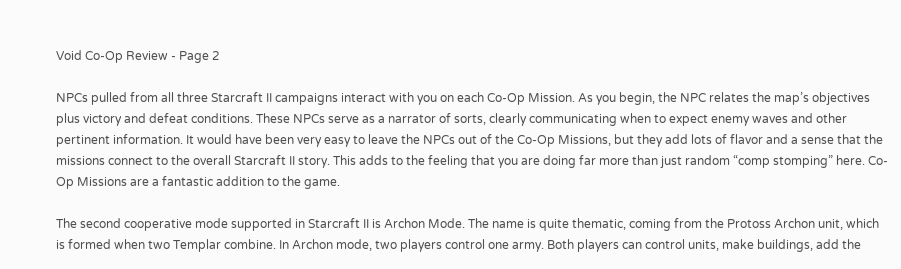Void Co-Op Review - Page 2

NPCs pulled from all three Starcraft II campaigns interact with you on each Co-Op Mission. As you begin, the NPC relates the map’s objectives plus victory and defeat conditions. These NPCs serve as a narrator of sorts, clearly communicating when to expect enemy waves and other pertinent information. It would have been very easy to leave the NPCs out of the Co-Op Missions, but they add lots of flavor and a sense that the missions connect to the overall Starcraft II story. This adds to the feeling that you are doing far more than just random “comp stomping” here. Co-Op Missions are a fantastic addition to the game.

The second cooperative mode supported in Starcraft II is Archon Mode. The name is quite thematic, coming from the Protoss Archon unit, which is formed when two Templar combine. In Archon mode, two players control one army. Both players can control units, make buildings, add the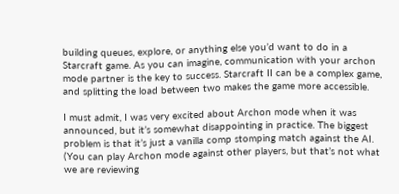building queues, explore, or anything else you’d want to do in a Starcraft game. As you can imagine, communication with your archon mode partner is the key to success. Starcraft II can be a complex game, and splitting the load between two makes the game more accessible.

I must admit, I was very excited about Archon mode when it was announced, but it’s somewhat disappointing in practice. The biggest problem is that it’s just a vanilla comp stomping match against the AI. (You can play Archon mode against other players, but that’s not what we are reviewing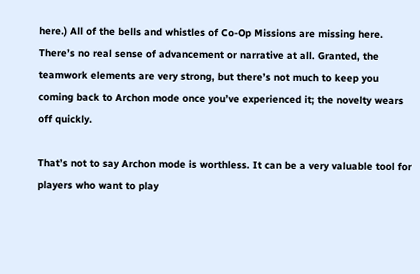here.) All of the bells and whistles of Co-Op Missions are missing here. There’s no real sense of advancement or narrative at all. Granted, the teamwork elements are very strong, but there’s not much to keep you coming back to Archon mode once you’ve experienced it; the novelty wears off quickly.

That’s not to say Archon mode is worthless. It can be a very valuable tool for players who want to play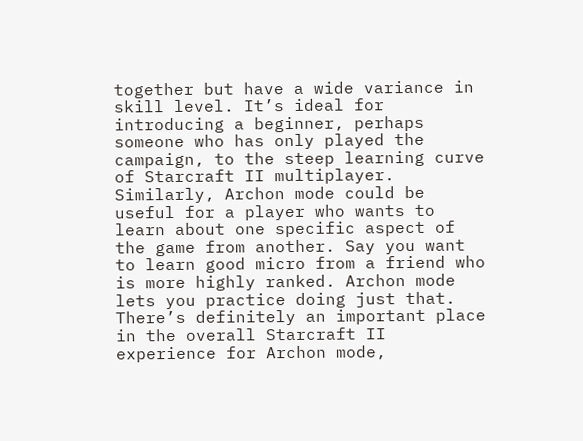together but have a wide variance in skill level. It’s ideal for introducing a beginner, perhaps someone who has only played the campaign, to the steep learning curve of Starcraft II multiplayer. Similarly, Archon mode could be useful for a player who wants to learn about one specific aspect of the game from another. Say you want to learn good micro from a friend who is more highly ranked. Archon mode lets you practice doing just that. There’s definitely an important place in the overall Starcraft II experience for Archon mode,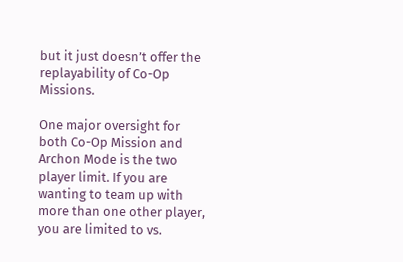but it just doesn’t offer the replayability of Co-Op Missions.

One major oversight for both Co-Op Mission and Archon Mode is the two player limit. If you are wanting to team up with more than one other player, you are limited to vs.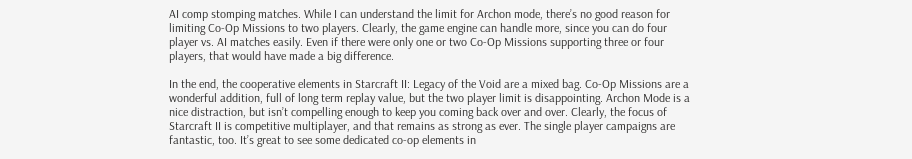AI comp stomping matches. While I can understand the limit for Archon mode, there’s no good reason for limiting Co-Op Missions to two players. Clearly, the game engine can handle more, since you can do four player vs. AI matches easily. Even if there were only one or two Co-Op Missions supporting three or four players, that would have made a big difference.

In the end, the cooperative elements in Starcraft II: Legacy of the Void are a mixed bag. Co-Op Missions are a wonderful addition, full of long term replay value, but the two player limit is disappointing. Archon Mode is a nice distraction, but isn’t compelling enough to keep you coming back over and over. Clearly, the focus of Starcraft II is competitive multiplayer, and that remains as strong as ever. The single player campaigns are fantastic, too. It’s great to see some dedicated co-op elements in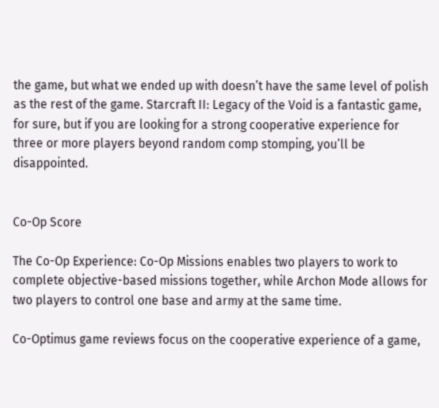the game, but what we ended up with doesn’t have the same level of polish as the rest of the game. Starcraft II: Legacy of the Void is a fantastic game, for sure, but if you are looking for a strong cooperative experience for three or more players beyond random comp stomping, you’ll be disappointed.


Co-Op Score

The Co-Op Experience: Co-Op Missions enables two players to work to complete objective-based missions together, while Archon Mode allows for two players to control one base and army at the same time.

Co-Optimus game reviews focus on the cooperative experience of a game,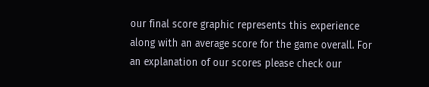our final score graphic represents this experience along with an average score for the game overall. For an explanation of our scores please check our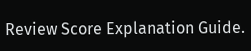Review Score Explanation Guide.